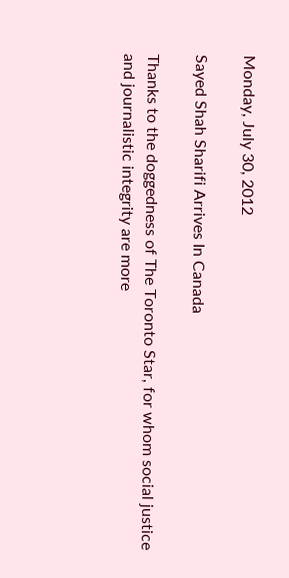Monday, July 30, 2012

Sayed Shah Sharifi Arrives In Canada

Thanks to the doggedness of The Toronto Star, for whom social justice and journalistic integrity are more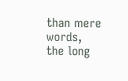than mere words, the long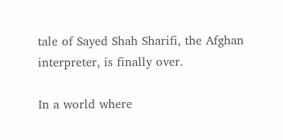tale of Sayed Shah Sharifi, the Afghan interpreter, is finally over.

In a world where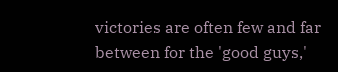victories are often few and far between for the 'good guys,'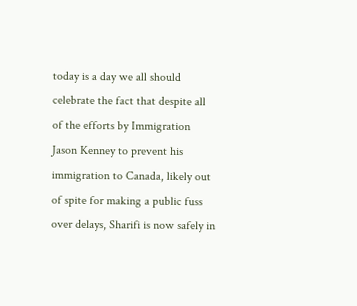today is a day we all should celebrate the fact that despite all of the efforts by Immigration Jason Kenney to prevent his immigration to Canada, likely out of spite for making a public fuss over delays, Sharifi is now safely in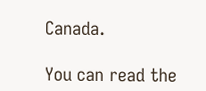Canada.

You can read the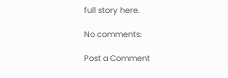full story here.

No comments:

Post a Comment